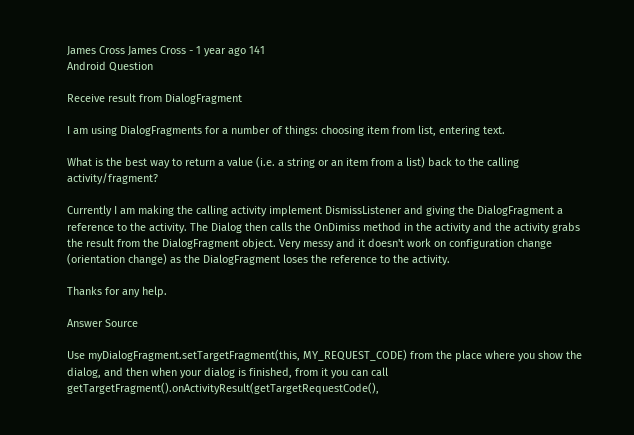James Cross James Cross - 1 year ago 141
Android Question

Receive result from DialogFragment

I am using DialogFragments for a number of things: choosing item from list, entering text.

What is the best way to return a value (i.e. a string or an item from a list) back to the calling activity/fragment?

Currently I am making the calling activity implement DismissListener and giving the DialogFragment a reference to the activity. The Dialog then calls the OnDimiss method in the activity and the activity grabs the result from the DialogFragment object. Very messy and it doesn't work on configuration change (orientation change) as the DialogFragment loses the reference to the activity.

Thanks for any help.

Answer Source

Use myDialogFragment.setTargetFragment(this, MY_REQUEST_CODE) from the place where you show the dialog, and then when your dialog is finished, from it you can call getTargetFragment().onActivityResult(getTargetRequestCode(),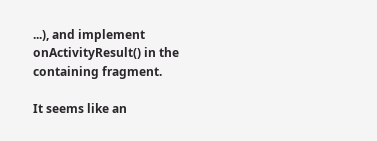...), and implement onActivityResult() in the containing fragment.

It seems like an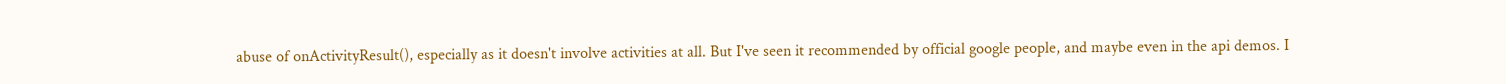abuse of onActivityResult(), especially as it doesn't involve activities at all. But I've seen it recommended by official google people, and maybe even in the api demos. I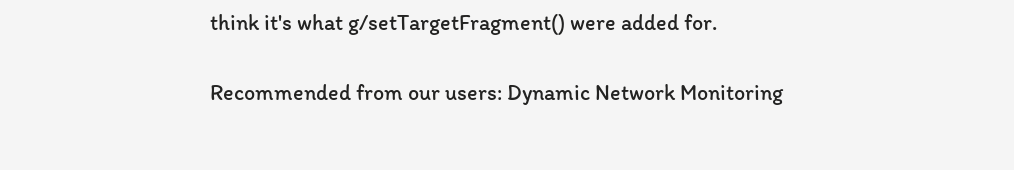think it's what g/setTargetFragment() were added for.

Recommended from our users: Dynamic Network Monitoring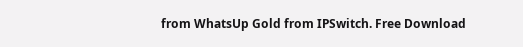from WhatsUp Gold from IPSwitch. Free Download